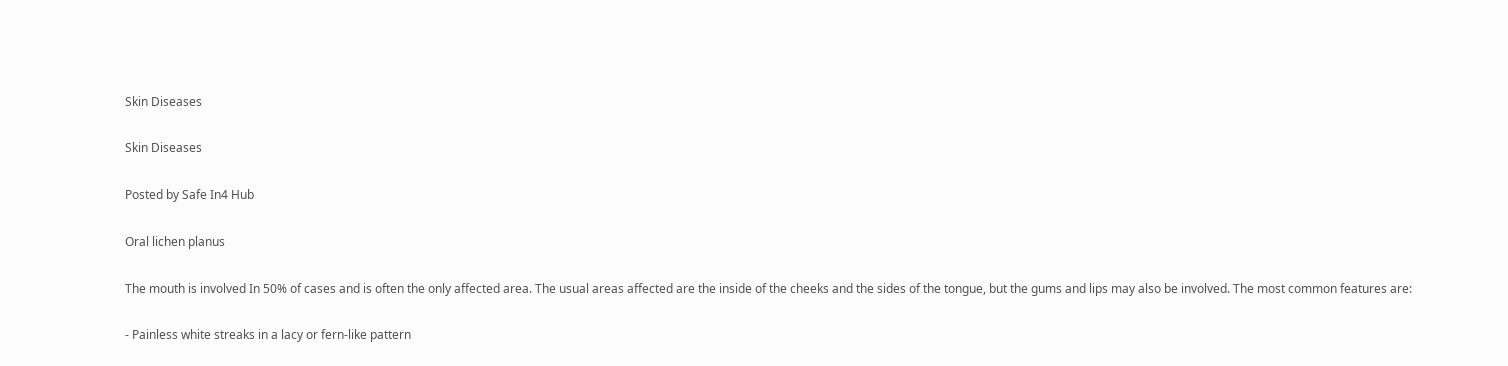Skin Diseases

Skin Diseases

Posted by Safe In4 Hub

Oral lichen planus

The mouth is involved In 50% of cases and is often the only affected area. The usual areas affected are the inside of the cheeks and the sides of the tongue, but the gums and lips may also be involved. The most common features are:

- Painless white streaks in a lacy or fern-like pattern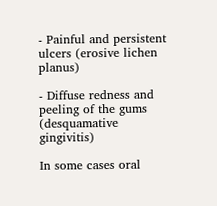- Painful and persistent ulcers (erosive lichen planus)

- Diffuse redness and peeling of the gums (desquamative gingivitis)

In some cases oral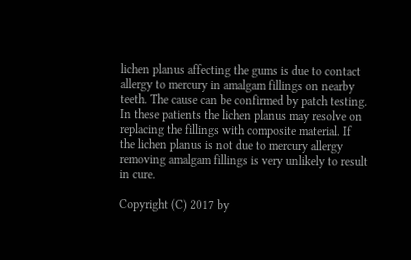lichen planus affecting the gums is due to contact allergy to mercury in amalgam fillings on nearby teeth. The cause can be confirmed by patch testing. In these patients the lichen planus may resolve on replacing the fillings with composite material. If the lichen planus is not due to mercury allergy removing amalgam fillings is very unlikely to result in cure.

Copyright (C) 2017 by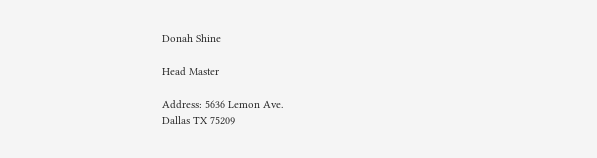Donah Shine

Head Master

Address: 5636 Lemon Ave.
Dallas TX 75209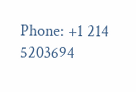Phone: +1 214 5203694